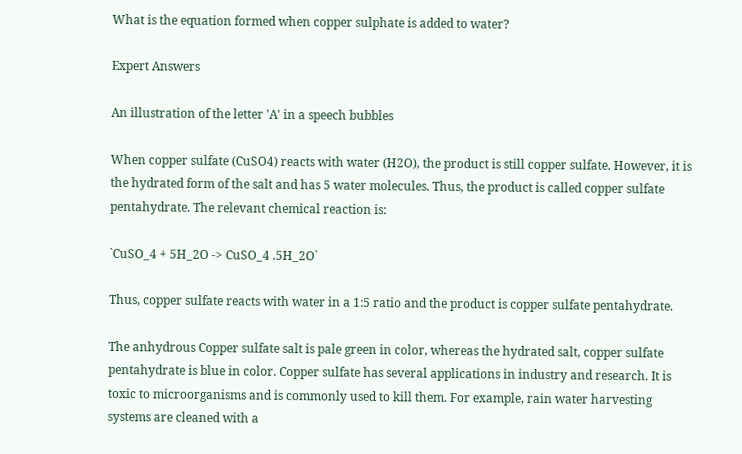What is the equation formed when copper sulphate is added to water?

Expert Answers

An illustration of the letter 'A' in a speech bubbles

When copper sulfate (CuSO4) reacts with water (H2O), the product is still copper sulfate. However, it is the hydrated form of the salt and has 5 water molecules. Thus, the product is called copper sulfate pentahydrate. The relevant chemical reaction is:

`CuSO_4 + 5H_2O -> CuSO_4 .5H_2O`

Thus, copper sulfate reacts with water in a 1:5 ratio and the product is copper sulfate pentahydrate.

The anhydrous Copper sulfate salt is pale green in color, whereas the hydrated salt, copper sulfate pentahydrate is blue in color. Copper sulfate has several applications in industry and research. It is toxic to microorganisms and is commonly used to kill them. For example, rain water harvesting systems are cleaned with a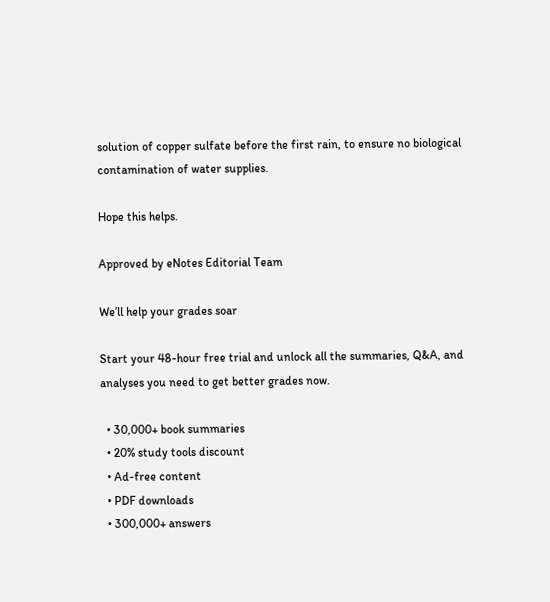solution of copper sulfate before the first rain, to ensure no biological contamination of water supplies.

Hope this helps.

Approved by eNotes Editorial Team

We’ll help your grades soar

Start your 48-hour free trial and unlock all the summaries, Q&A, and analyses you need to get better grades now.

  • 30,000+ book summaries
  • 20% study tools discount
  • Ad-free content
  • PDF downloads
  • 300,000+ answers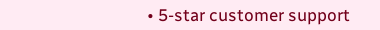• 5-star customer support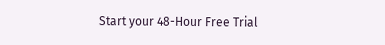Start your 48-Hour Free Trial